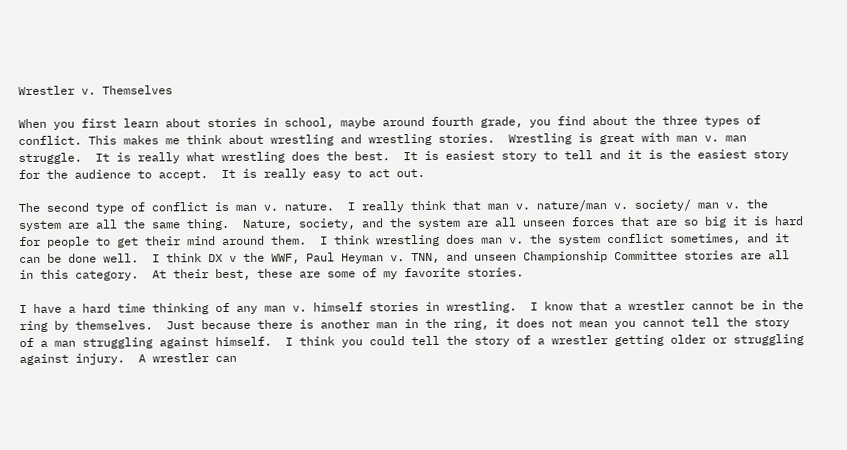Wrestler v. Themselves

When you first learn about stories in school, maybe around fourth grade, you find about the three types of conflict. This makes me think about wrestling and wrestling stories.  Wrestling is great with man v. man struggle.  It is really what wrestling does the best.  It is easiest story to tell and it is the easiest story for the audience to accept.  It is really easy to act out.

The second type of conflict is man v. nature.  I really think that man v. nature/man v. society/ man v. the system are all the same thing.  Nature, society, and the system are all unseen forces that are so big it is hard for people to get their mind around them.  I think wrestling does man v. the system conflict sometimes, and it can be done well.  I think DX v the WWF, Paul Heyman v. TNN, and unseen Championship Committee stories are all in this category.  At their best, these are some of my favorite stories.

I have a hard time thinking of any man v. himself stories in wrestling.  I know that a wrestler cannot be in the ring by themselves.  Just because there is another man in the ring, it does not mean you cannot tell the story of a man struggling against himself.  I think you could tell the story of a wrestler getting older or struggling against injury.  A wrestler can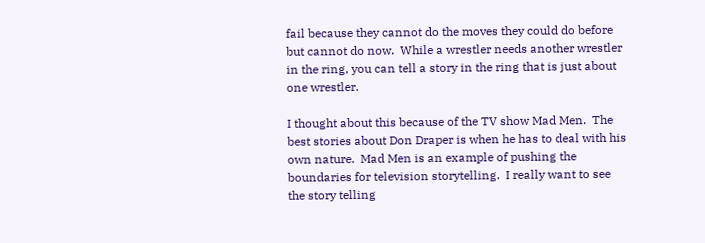fail because they cannot do the moves they could do before but cannot do now.  While a wrestler needs another wrestler in the ring, you can tell a story in the ring that is just about one wrestler.

I thought about this because of the TV show Mad Men.  The best stories about Don Draper is when he has to deal with his own nature.  Mad Men is an example of pushing the boundaries for television storytelling.  I really want to see the story telling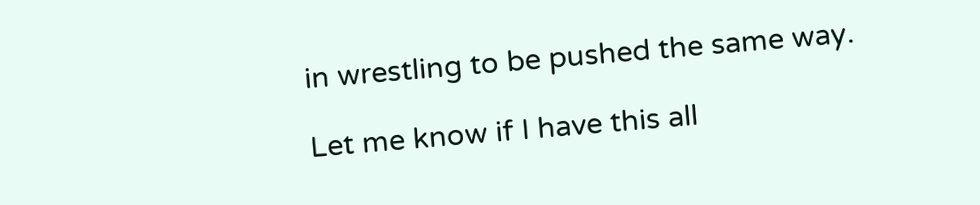in wrestling to be pushed the same way.

Let me know if I have this all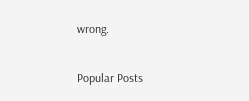wrong.


Popular Posts